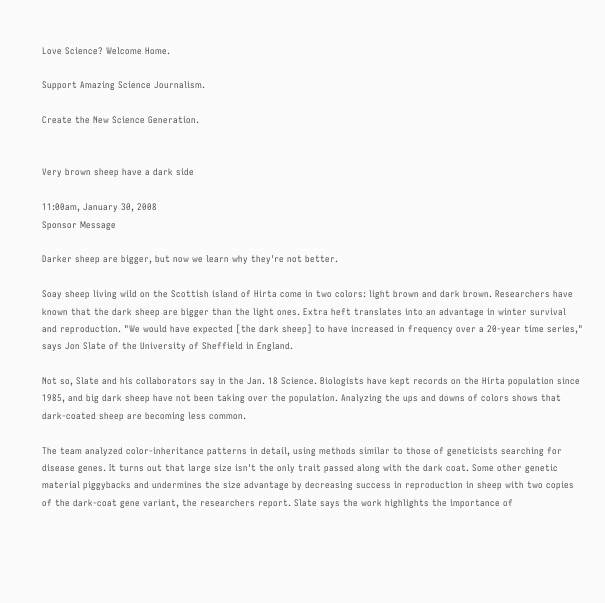Love Science? Welcome Home.

Support Amazing Science Journalism.

Create the New Science Generation.


Very brown sheep have a dark side

11:00am, January 30, 2008
Sponsor Message

Darker sheep are bigger, but now we learn why they're not better.

Soay sheep living wild on the Scottish island of Hirta come in two colors: light brown and dark brown. Researchers have known that the dark sheep are bigger than the light ones. Extra heft translates into an advantage in winter survival and reproduction. "We would have expected [the dark sheep] to have increased in frequency over a 20-year time series," says Jon Slate of the University of Sheffield in England.

Not so, Slate and his collaborators say in the Jan. 18 Science. Biologists have kept records on the Hirta population since 1985, and big dark sheep have not been taking over the population. Analyzing the ups and downs of colors shows that dark-coated sheep are becoming less common.

The team analyzed color-inheritance patterns in detail, using methods similar to those of geneticists searching for disease genes. It turns out that large size isn't the only trait passed along with the dark coat. Some other genetic material piggybacks and undermines the size advantage by decreasing success in reproduction in sheep with two copies of the dark-coat gene variant, the researchers report. Slate says the work highlights the importance of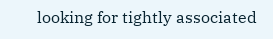looking for tightly associated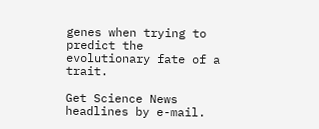genes when trying to predict the evolutionary fate of a trait.

Get Science News headlines by e-mail.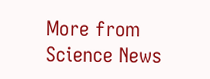More from Science News